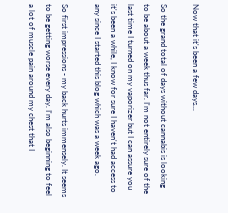Now that it's been a few days...

So the grand total of days without cannabis is looking to be about a week thus far. I'm not entirely sure of the last time I turned on my vaporizer but I can assure you it's been a while, I know for sure I haven't had access to any since I started this blog which was a week ago.

So first impressions - my back hurts immensely. It seems to be getting worse every day. I'm also beginning to feel a lot of muscle pain around my chest that I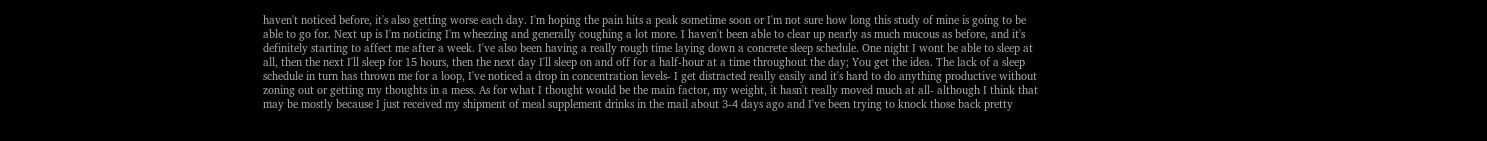haven't noticed before, it's also getting worse each day. I'm hoping the pain hits a peak sometime soon or I'm not sure how long this study of mine is going to be able to go for. Next up is I'm noticing I'm wheezing and generally coughing a lot more. I haven't been able to clear up nearly as much mucous as before, and it's definitely starting to affect me after a week. I've also been having a really rough time laying down a concrete sleep schedule. One night I wont be able to sleep at all, then the next I'll sleep for 15 hours, then the next day I'll sleep on and off for a half-hour at a time throughout the day; You get the idea. The lack of a sleep schedule in turn has thrown me for a loop, I've noticed a drop in concentration levels- I get distracted really easily and it's hard to do anything productive without zoning out or getting my thoughts in a mess. As for what I thought would be the main factor, my weight, it hasn't really moved much at all- although I think that may be mostly because I just received my shipment of meal supplement drinks in the mail about 3-4 days ago and I've been trying to knock those back pretty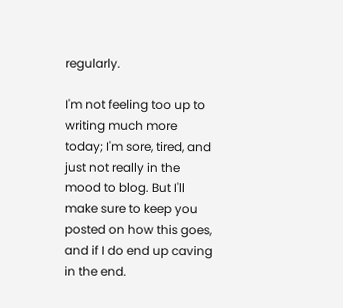regularly.

I'm not feeling too up to writing much more today; I'm sore, tired, and just not really in the mood to blog. But I'll make sure to keep you posted on how this goes, and if I do end up caving in the end.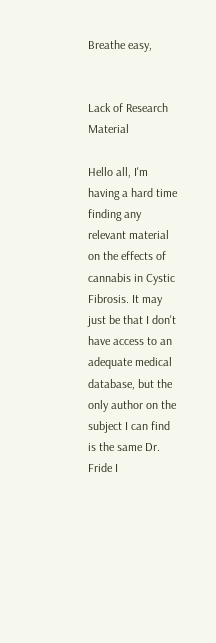Breathe easy,


Lack of Research Material

Hello all, I'm having a hard time finding any relevant material on the effects of cannabis in Cystic Fibrosis. It may just be that I don't have access to an adequate medical database, but the only author on the subject I can find is the same Dr. Fride I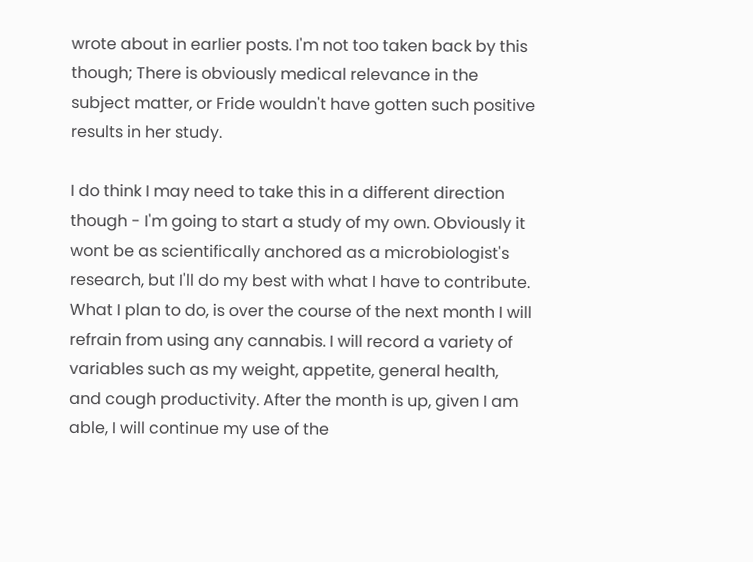wrote about in earlier posts. I'm not too taken back by this though; There is obviously medical relevance in the subject matter, or Fride wouldn't have gotten such positive results in her study.

I do think I may need to take this in a different direction though - I'm going to start a study of my own. Obviously it wont be as scientifically anchored as a microbiologist's research, but I'll do my best with what I have to contribute. What I plan to do, is over the course of the next month I will refrain from using any cannabis. I will record a variety of variables such as my weight, appetite, general health, and cough productivity. After the month is up, given I am able, I will continue my use of the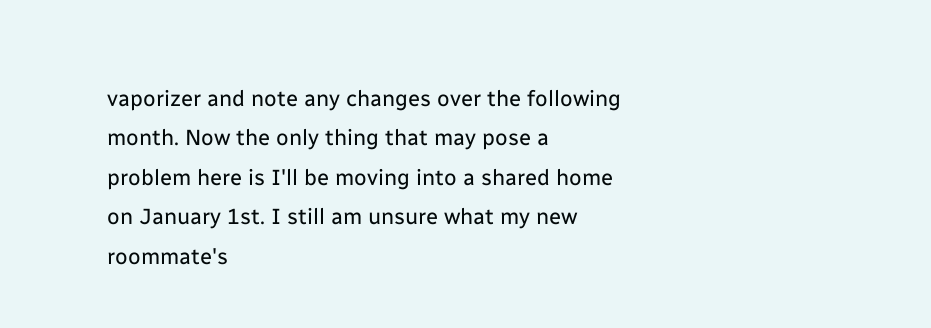vaporizer and note any changes over the following month. Now the only thing that may pose a problem here is I'll be moving into a shared home on January 1st. I still am unsure what my new roommate's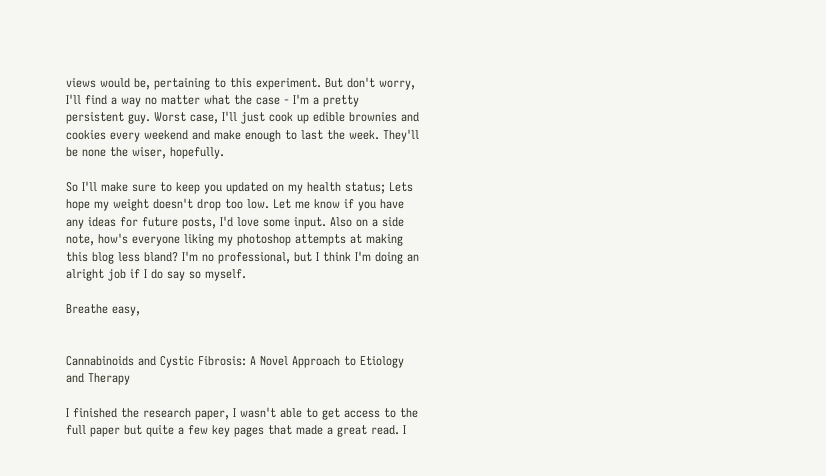views would be, pertaining to this experiment. But don't worry, I'll find a way no matter what the case - I'm a pretty persistent guy. Worst case, I'll just cook up edible brownies and cookies every weekend and make enough to last the week. They'll be none the wiser, hopefully.

So I'll make sure to keep you updated on my health status; Lets hope my weight doesn't drop too low. Let me know if you have any ideas for future posts, I'd love some input. Also on a side note, how's everyone liking my photoshop attempts at making this blog less bland? I'm no professional, but I think I'm doing an alright job if I do say so myself.

Breathe easy,


Cannabinoids and Cystic Fibrosis: A Novel Approach to Etiology and Therapy

I finished the research paper, I wasn't able to get access to the full paper but quite a few key pages that made a great read. I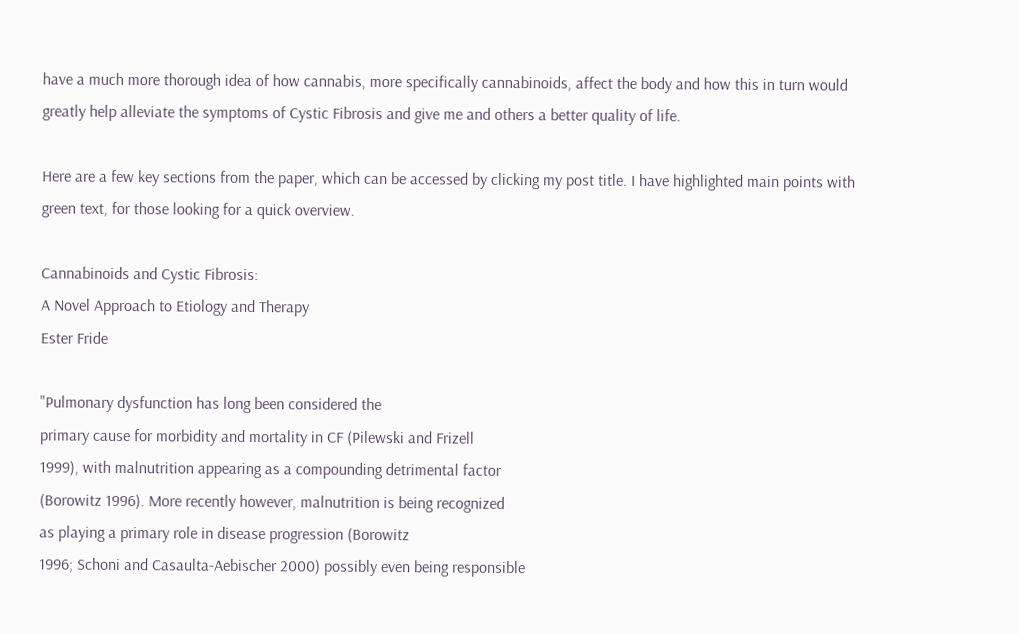have a much more thorough idea of how cannabis, more specifically cannabinoids, affect the body and how this in turn would greatly help alleviate the symptoms of Cystic Fibrosis and give me and others a better quality of life.

Here are a few key sections from the paper, which can be accessed by clicking my post title. I have highlighted main points with green text, for those looking for a quick overview.

Cannabinoids and Cystic Fibrosis:
A Novel Approach to Etiology and Therapy
Ester Fride

"Pulmonary dysfunction has long been considered the
primary cause for morbidity and mortality in CF (Pilewski and Frizell
1999), with malnutrition appearing as a compounding detrimental factor
(Borowitz 1996). More recently however, malnutrition is being recognized
as playing a primary role in disease progression (Borowitz
1996; Schoni and Casaulta-Aebischer 2000) possibly even being responsible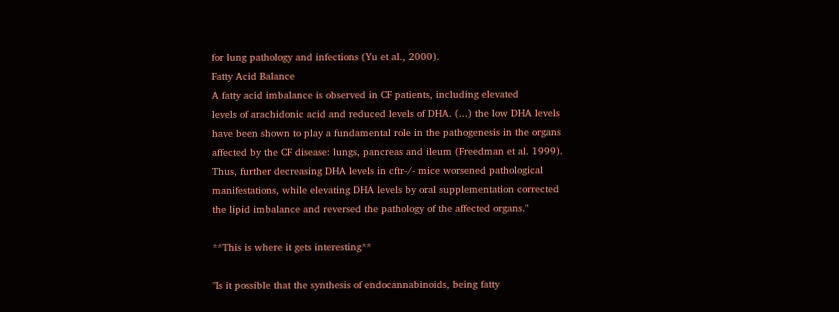for lung pathology and infections (Yu et al., 2000).
Fatty Acid Balance
A fatty acid imbalance is observed in CF patients, including elevated
levels of arachidonic acid and reduced levels of DHA. (...) the low DHA levels
have been shown to play a fundamental role in the pathogenesis in the organs
affected by the CF disease: lungs, pancreas and ileum (Freedman et al. 1999).
Thus, further decreasing DHA levels in cftr-/- mice worsened pathological
manifestations, while elevating DHA levels by oral supplementation corrected
the lipid imbalance and reversed the pathology of the affected organs."

**This is where it gets interesting**

"Is it possible that the synthesis of endocannabinoids, being fatty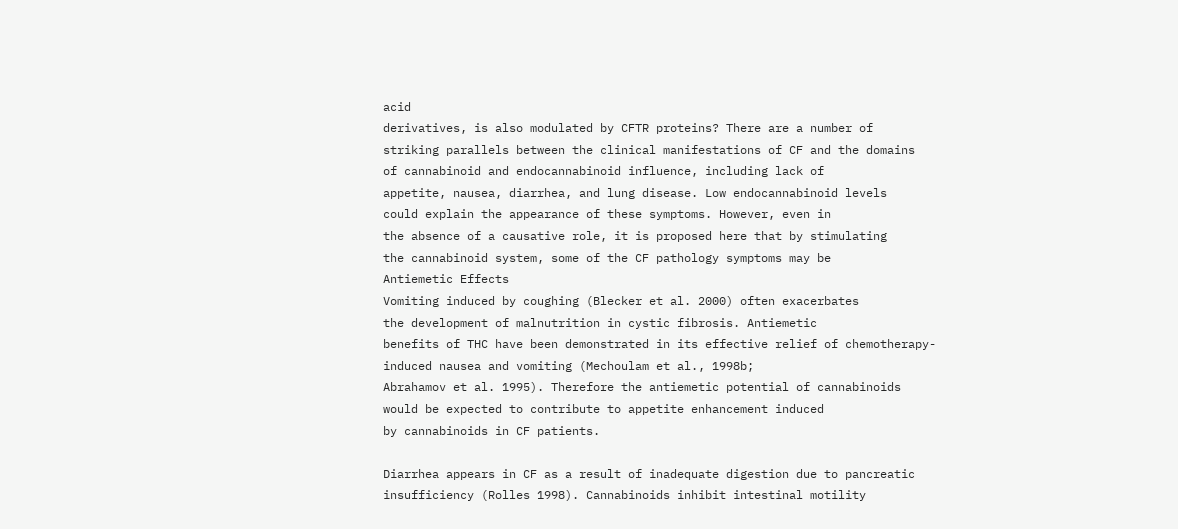acid
derivatives, is also modulated by CFTR proteins? There are a number of
striking parallels between the clinical manifestations of CF and the domains
of cannabinoid and endocannabinoid influence, including lack of
appetite, nausea, diarrhea, and lung disease. Low endocannabinoid levels
could explain the appearance of these symptoms. However, even in
the absence of a causative role, it is proposed here that by stimulating
the cannabinoid system, some of the CF pathology symptoms may be
Antiemetic Effects
Vomiting induced by coughing (Blecker et al. 2000) often exacerbates
the development of malnutrition in cystic fibrosis. Antiemetic
benefits of THC have been demonstrated in its effective relief of chemotherapy-
induced nausea and vomiting (Mechoulam et al., 1998b;
Abrahamov et al. 1995). Therefore the antiemetic potential of cannabinoids
would be expected to contribute to appetite enhancement induced
by cannabinoids in CF patients.

Diarrhea appears in CF as a result of inadequate digestion due to pancreatic
insufficiency (Rolles 1998). Cannabinoids inhibit intestinal motility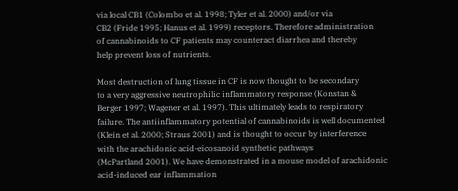via local CB1 (Colombo et al. 1998; Tyler et al. 2000) and/or via
CB2 (Fride 1995; Hanus et al. 1999) receptors. Therefore administration
of cannabinoids to CF patients may counteract diarrhea and thereby
help prevent loss of nutrients.

Most destruction of lung tissue in CF is now thought to be secondary
to a very aggressive neutrophilic inflammatory response (Konstan &
Berger 1997; Wagener et al. 1997). This ultimately leads to respiratory
failure. The antiinflammatory potential of cannabinoids is well documented
(Klein et al. 2000; Straus 2001) and is thought to occur by interference
with the arachidonic acid-eicosanoid synthetic pathways
(McPartland 2001). We have demonstrated in a mouse model of arachidonic
acid-induced ear inflammation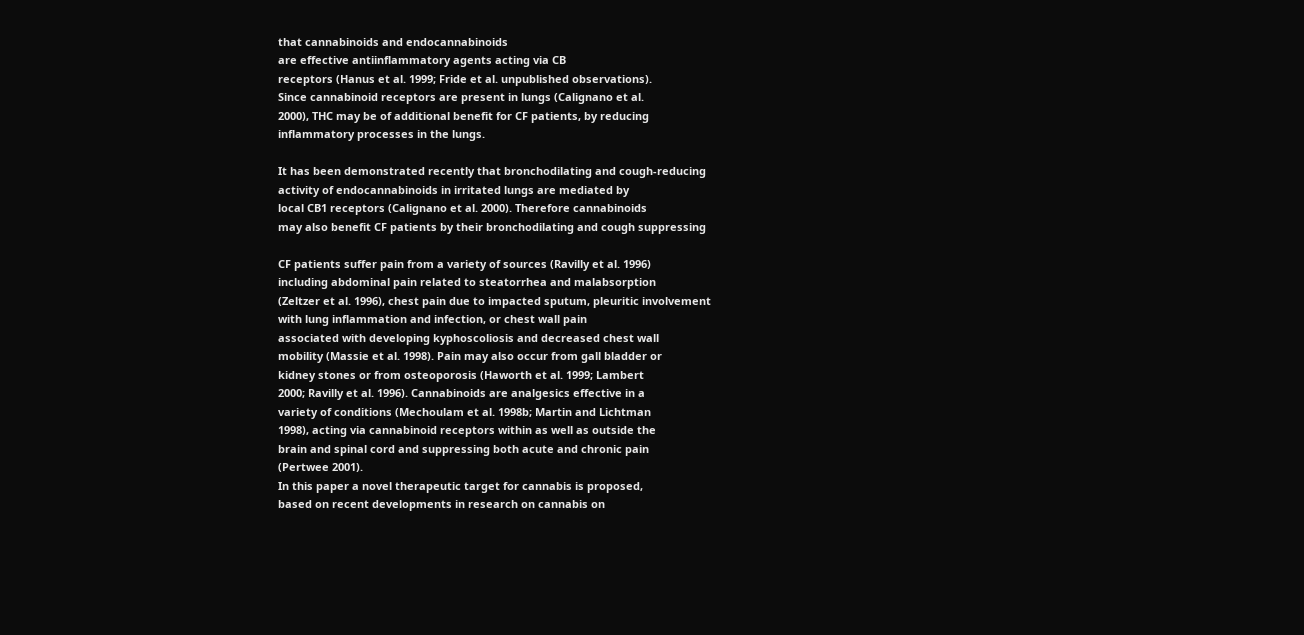that cannabinoids and endocannabinoids
are effective antiinflammatory agents acting via CB
receptors (Hanus et al. 1999; Fride et al. unpublished observations).
Since cannabinoid receptors are present in lungs (Calignano et al.
2000), THC may be of additional benefit for CF patients, by reducing
inflammatory processes in the lungs.

It has been demonstrated recently that bronchodilating and cough-reducing
activity of endocannabinoids in irritated lungs are mediated by
local CB1 receptors (Calignano et al. 2000). Therefore cannabinoids
may also benefit CF patients by their bronchodilating and cough suppressing

CF patients suffer pain from a variety of sources (Ravilly et al. 1996)
including abdominal pain related to steatorrhea and malabsorption
(Zeltzer et al. 1996), chest pain due to impacted sputum, pleuritic involvement
with lung inflammation and infection, or chest wall pain
associated with developing kyphoscoliosis and decreased chest wall
mobility (Massie et al. 1998). Pain may also occur from gall bladder or
kidney stones or from osteoporosis (Haworth et al. 1999; Lambert
2000; Ravilly et al. 1996). Cannabinoids are analgesics effective in a
variety of conditions (Mechoulam et al. 1998b; Martin and Lichtman
1998), acting via cannabinoid receptors within as well as outside the
brain and spinal cord and suppressing both acute and chronic pain
(Pertwee 2001).
In this paper a novel therapeutic target for cannabis is proposed,
based on recent developments in research on cannabis on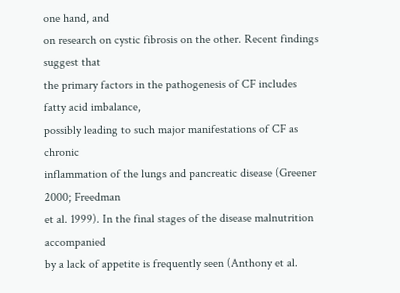one hand, and
on research on cystic fibrosis on the other. Recent findings suggest that
the primary factors in the pathogenesis of CF includes fatty acid imbalance,
possibly leading to such major manifestations of CF as chronic
inflammation of the lungs and pancreatic disease (Greener 2000; Freedman
et al. 1999). In the final stages of the disease malnutrition accompanied
by a lack of appetite is frequently seen (Anthony et al.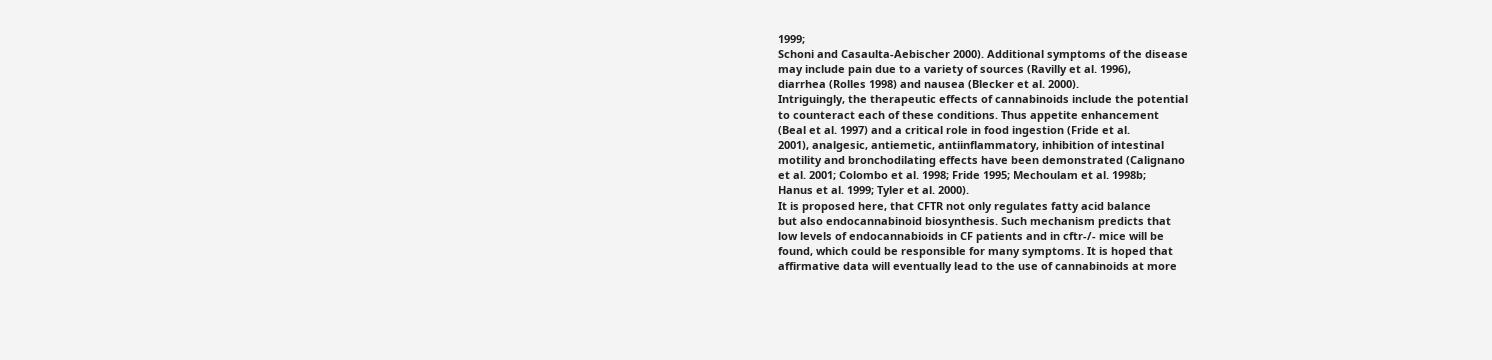1999;
Schoni and Casaulta-Aebischer 2000). Additional symptoms of the disease
may include pain due to a variety of sources (Ravilly et al. 1996),
diarrhea (Rolles 1998) and nausea (Blecker et al. 2000).
Intriguingly, the therapeutic effects of cannabinoids include the potential
to counteract each of these conditions. Thus appetite enhancement
(Beal et al. 1997) and a critical role in food ingestion (Fride et al.
2001), analgesic, antiemetic, antiinflammatory, inhibition of intestinal
motility and bronchodilating effects have been demonstrated (Calignano
et al. 2001; Colombo et al. 1998; Fride 1995; Mechoulam et al. 1998b;
Hanus et al. 1999; Tyler et al. 2000).
It is proposed here, that CFTR not only regulates fatty acid balance
but also endocannabinoid biosynthesis. Such mechanism predicts that
low levels of endocannabioids in CF patients and in cftr-/- mice will be
found, which could be responsible for many symptoms. It is hoped that
affirmative data will eventually lead to the use of cannabinoids at more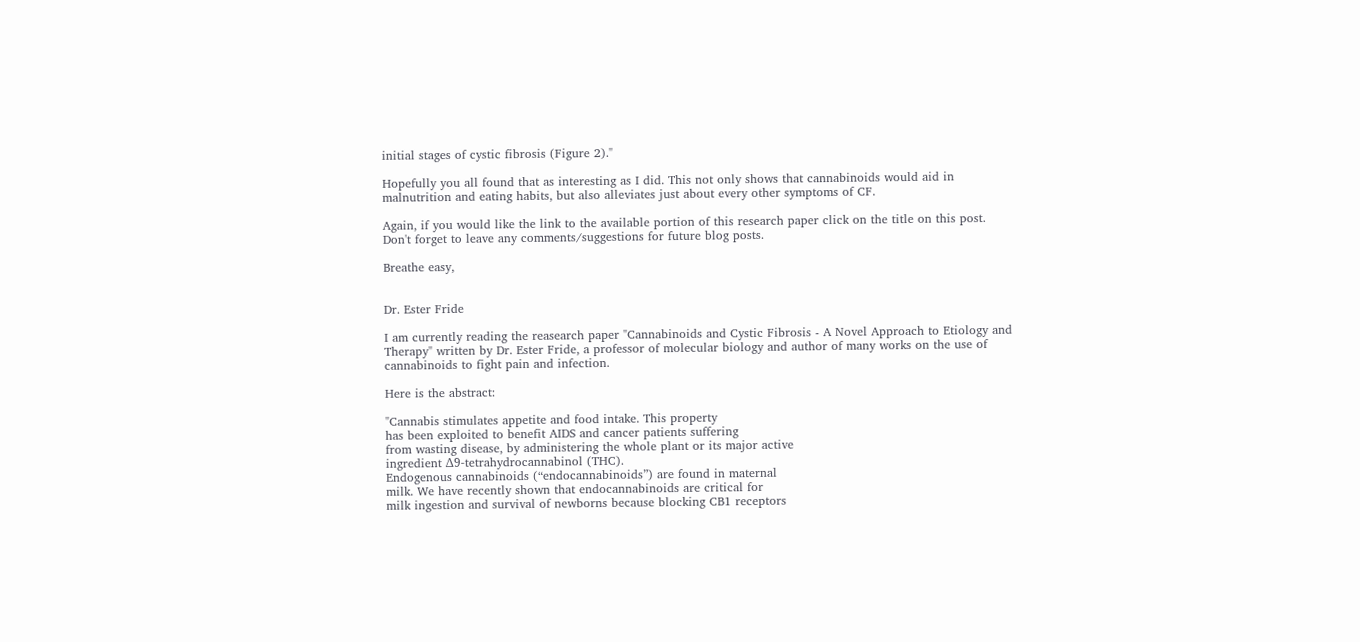initial stages of cystic fibrosis (Figure 2)."

Hopefully you all found that as interesting as I did. This not only shows that cannabinoids would aid in malnutrition and eating habits, but also alleviates just about every other symptoms of CF.

Again, if you would like the link to the available portion of this research paper click on the title on this post. Don't forget to leave any comments/suggestions for future blog posts.

Breathe easy,


Dr. Ester Fride

I am currently reading the reasearch paper "Cannabinoids and Cystic Fibrosis - A Novel Approach to Etiology and Therapy" written by Dr. Ester Fride, a professor of molecular biology and author of many works on the use of cannabinoids to fight pain and infection.

Here is the abstract:

"Cannabis stimulates appetite and food intake. This property
has been exploited to benefit AIDS and cancer patients suffering
from wasting disease, by administering the whole plant or its major active
ingredient Δ9-tetrahydrocannabinol (THC).
Endogenous cannabinoids (“endocannabinoids”) are found in maternal
milk. We have recently shown that endocannabinoids are critical for
milk ingestion and survival of newborns because blocking CB1 receptors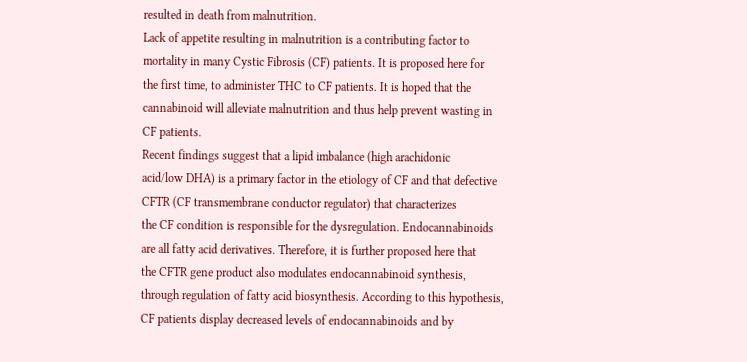resulted in death from malnutrition.
Lack of appetite resulting in malnutrition is a contributing factor to
mortality in many Cystic Fibrosis (CF) patients. It is proposed here for
the first time, to administer THC to CF patients. It is hoped that the
cannabinoid will alleviate malnutrition and thus help prevent wasting in
CF patients.
Recent findings suggest that a lipid imbalance (high arachidonic
acid/low DHA) is a primary factor in the etiology of CF and that defective
CFTR (CF transmembrane conductor regulator) that characterizes
the CF condition is responsible for the dysregulation. Endocannabinoids
are all fatty acid derivatives. Therefore, it is further proposed here that
the CFTR gene product also modulates endocannabinoid synthesis,
through regulation of fatty acid biosynthesis. According to this hypothesis,
CF patients display decreased levels of endocannabinoids and by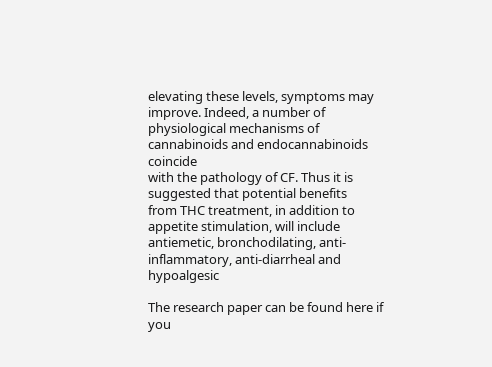elevating these levels, symptoms may improve. Indeed, a number of
physiological mechanisms of cannabinoids and endocannabinoids coincide
with the pathology of CF. Thus it is suggested that potential benefits
from THC treatment, in addition to appetite stimulation, will include antiemetic, bronchodilating, anti-inflammatory, anti-diarrheal and hypoalgesic

The research paper can be found here if you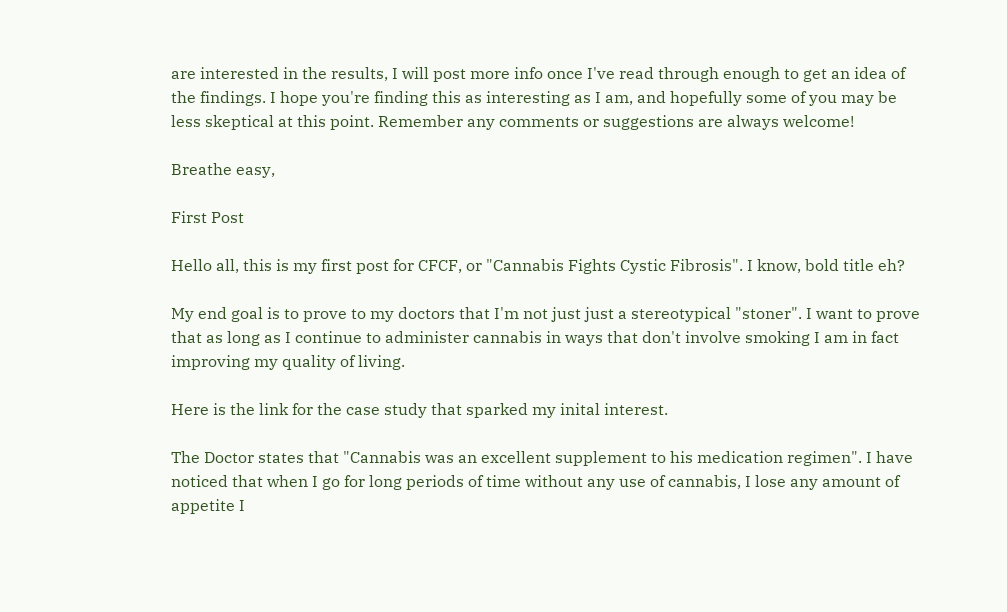are interested in the results, I will post more info once I've read through enough to get an idea of the findings. I hope you're finding this as interesting as I am, and hopefully some of you may be less skeptical at this point. Remember any comments or suggestions are always welcome!

Breathe easy,

First Post

Hello all, this is my first post for CFCF, or "Cannabis Fights Cystic Fibrosis". I know, bold title eh?

My end goal is to prove to my doctors that I'm not just just a stereotypical "stoner". I want to prove that as long as I continue to administer cannabis in ways that don't involve smoking I am in fact improving my quality of living.

Here is the link for the case study that sparked my inital interest.

The Doctor states that "Cannabis was an excellent supplement to his medication regimen". I have noticed that when I go for long periods of time without any use of cannabis, I lose any amount of appetite I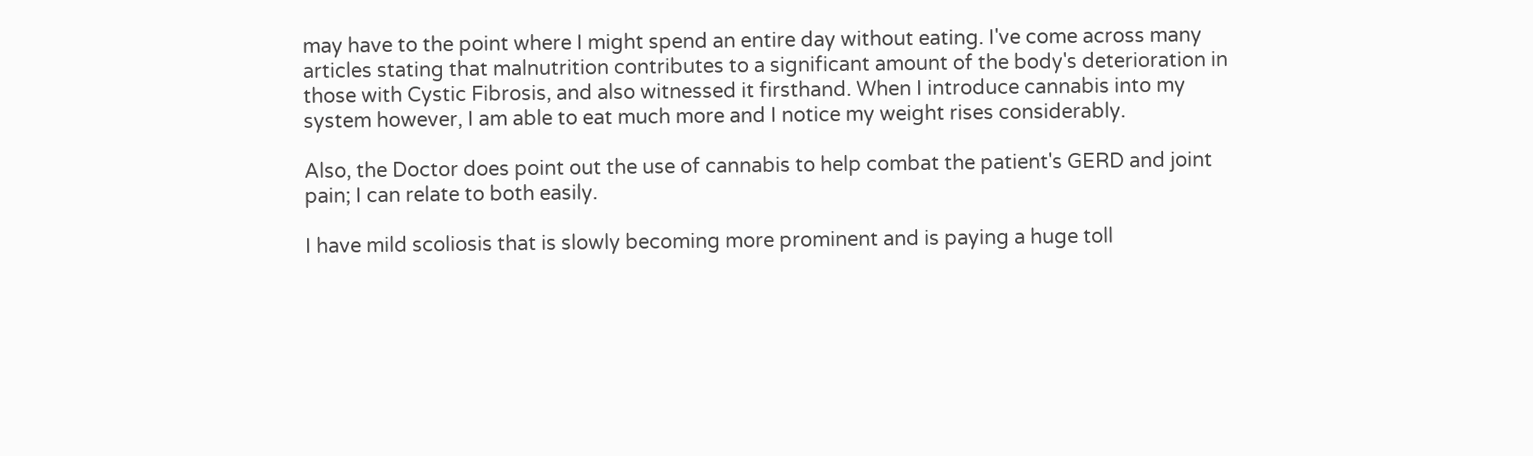may have to the point where I might spend an entire day without eating. I've come across many articles stating that malnutrition contributes to a significant amount of the body's deterioration in those with Cystic Fibrosis, and also witnessed it firsthand. When I introduce cannabis into my system however, I am able to eat much more and I notice my weight rises considerably.

Also, the Doctor does point out the use of cannabis to help combat the patient's GERD and joint pain; I can relate to both easily.

I have mild scoliosis that is slowly becoming more prominent and is paying a huge toll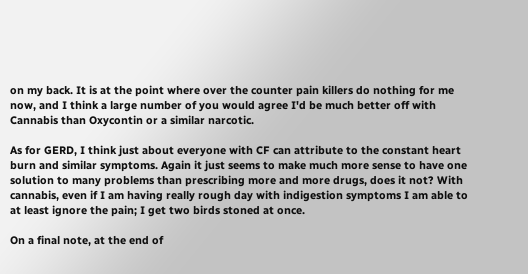on my back. It is at the point where over the counter pain killers do nothing for me now, and I think a large number of you would agree I'd be much better off with Cannabis than Oxycontin or a similar narcotic.

As for GERD, I think just about everyone with CF can attribute to the constant heart burn and similar symptoms. Again it just seems to make much more sense to have one solution to many problems than prescribing more and more drugs, does it not? With cannabis, even if I am having really rough day with indigestion symptoms I am able to at least ignore the pain; I get two birds stoned at once.

On a final note, at the end of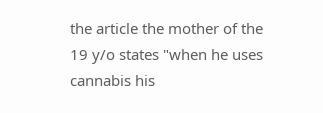the article the mother of the 19 y/o states "when he uses cannabis his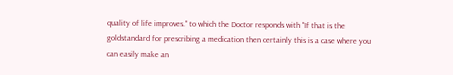quality of life improves." to which the Doctor responds with "If that is the goldstandard for prescribing a medication then certainly this is a case where you can easily make an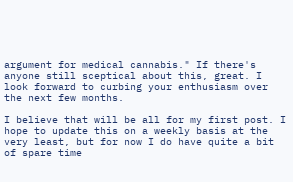argument for medical cannabis." If there's anyone still sceptical about this, great. I look forward to curbing your enthusiasm over the next few months.

I believe that will be all for my first post. I hope to update this on a weekly basis at the very least, but for now I do have quite a bit of spare time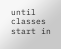until classes start in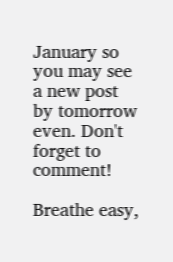January so you may see a new post by tomorrow even. Don't forget to comment!

Breathe easy,